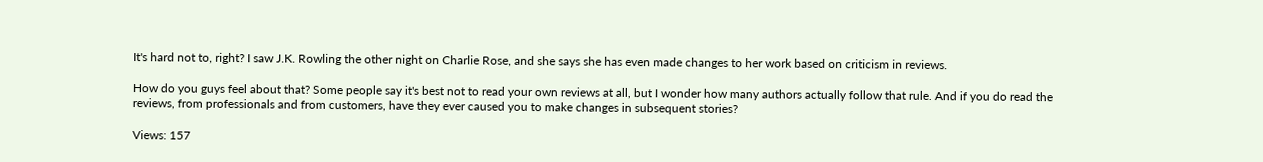It's hard not to, right? I saw J.K. Rowling the other night on Charlie Rose, and she says she has even made changes to her work based on criticism in reviews.

How do you guys feel about that? Some people say it's best not to read your own reviews at all, but I wonder how many authors actually follow that rule. And if you do read the reviews, from professionals and from customers, have they ever caused you to make changes in subsequent stories?

Views: 157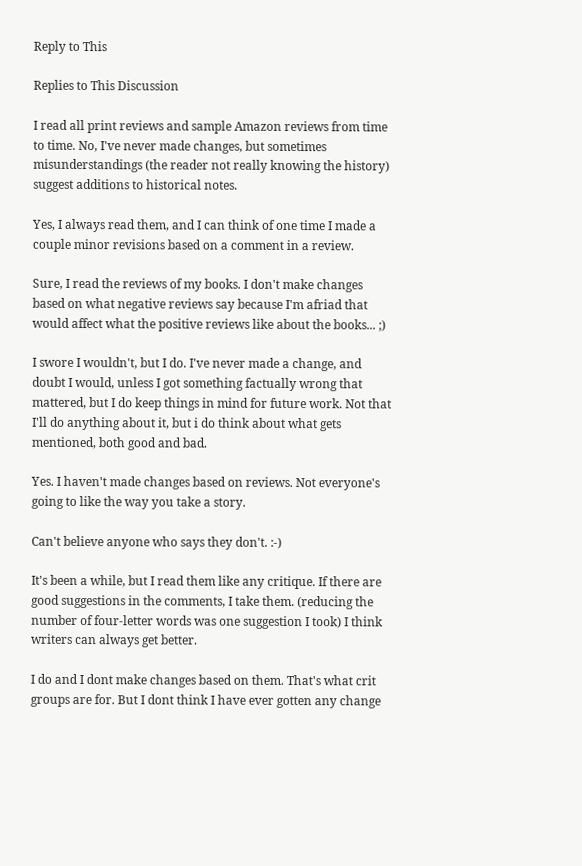Reply to This

Replies to This Discussion

I read all print reviews and sample Amazon reviews from time to time. No, I've never made changes, but sometimes misunderstandings (the reader not really knowing the history) suggest additions to historical notes.

Yes, I always read them, and I can think of one time I made a couple minor revisions based on a comment in a review.

Sure, I read the reviews of my books. I don't make changes based on what negative reviews say because I'm afriad that would affect what the positive reviews like about the books... ;)

I swore I wouldn't, but I do. I've never made a change, and doubt I would, unless I got something factually wrong that mattered, but I do keep things in mind for future work. Not that I'll do anything about it, but i do think about what gets mentioned, both good and bad.

Yes. I haven't made changes based on reviews. Not everyone's going to like the way you take a story.

Can't believe anyone who says they don't. :-)

It's been a while, but I read them like any critique. If there are good suggestions in the comments, I take them. (reducing the number of four-letter words was one suggestion I took) I think writers can always get better.

I do and I dont make changes based on them. That's what crit groups are for. But I dont think I have ever gotten any change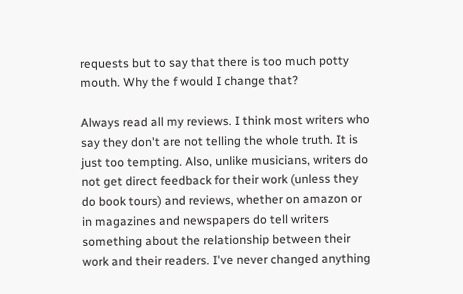requests but to say that there is too much potty mouth. Why the f would I change that?

Always read all my reviews. I think most writers who say they don't are not telling the whole truth. It is just too tempting. Also, unlike musicians, writers do not get direct feedback for their work (unless they do book tours) and reviews, whether on amazon or in magazines and newspapers do tell writers something about the relationship between their work and their readers. I've never changed anything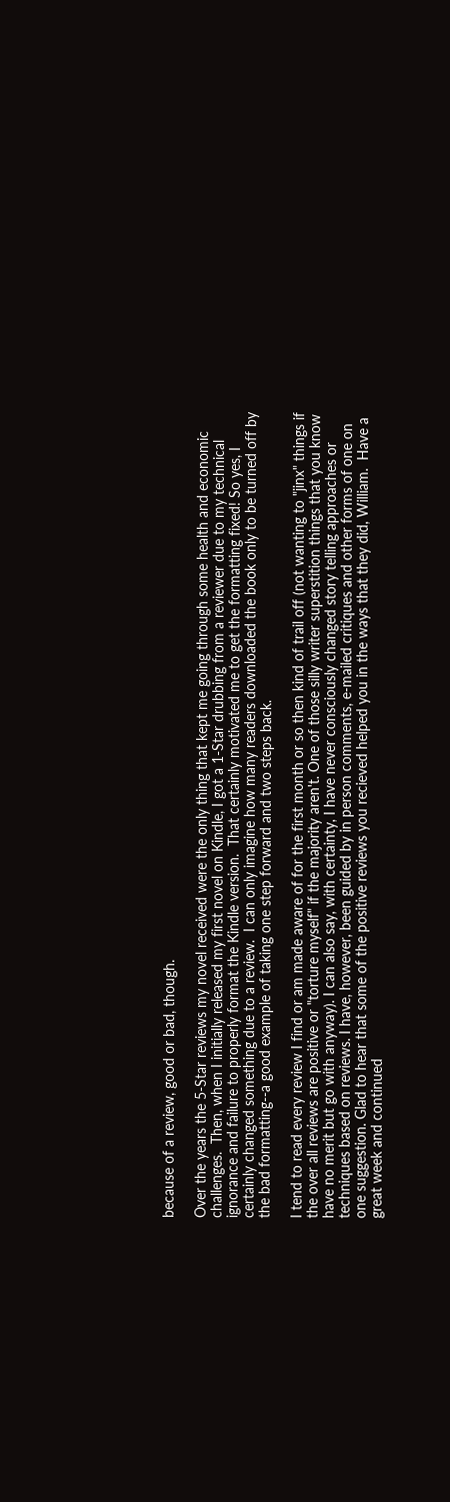because of a review, good or bad, though.

Over the years the 5-Star reviews my novel received were the only thing that kept me going through some health and economic challenges.  Then, when I initially released my first novel on Kindle, I got a 1-Star drubbing from a reviewer due to my technical ignorance and failure to properly format the Kindle version.  That certainly motivated me to get the formatting fixed! So yes, I certainly changed something due to a review.  I can only imagine how many readers downloaded the book only to be turned off by the bad formatting--a good example of taking one step forward and two steps back.

I tend to read every review I find or am made aware of for the first month or so then kind of trail off (not wanting to "jinx" things if the over all reviews are positive or "torture myself" if the majority aren't. One of those silly writer superstition things that you know have no merit but go with anyway). I can also say, with certainty, I have never consciously changed story telling approaches or techniques based on reviews. I have, however, been guided by in person comments, e-mailed critiques and other forms of one on one suggestion. Glad to hear that some of the positive reviews you recieved helped you in the ways that they did, William.  Have a great week and continued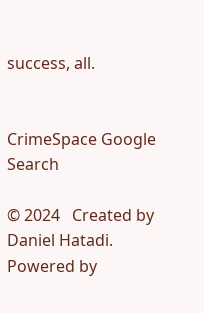success, all.


CrimeSpace Google Search

© 2024   Created by Daniel Hatadi.   Powered by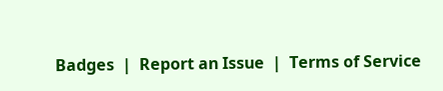Badges  |  Report an Issue  |  Terms of Service